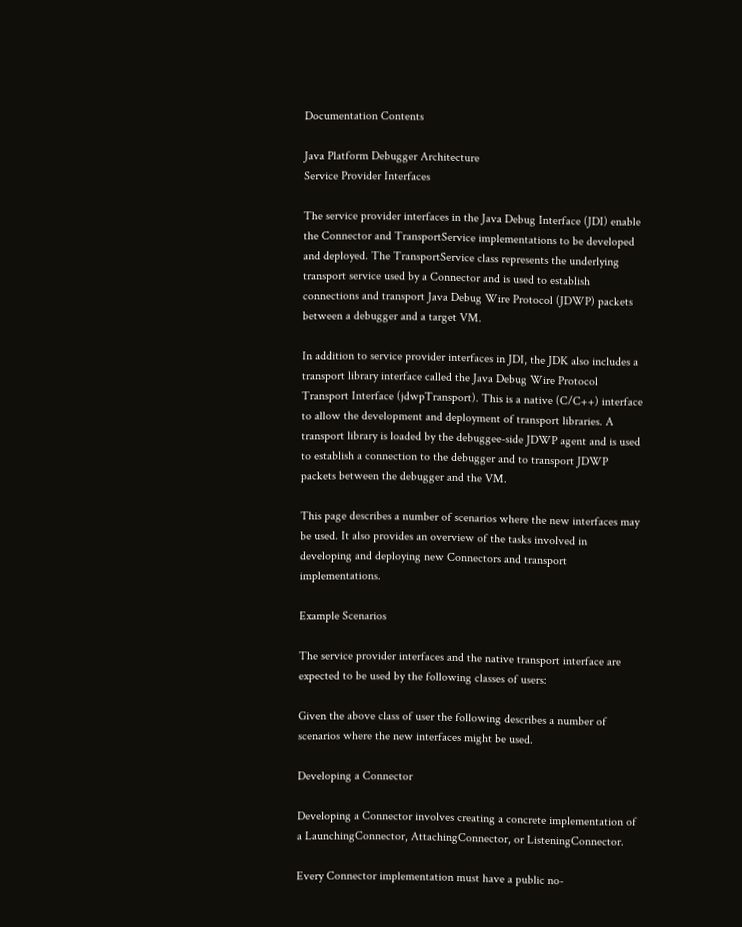Documentation Contents

Java Platform Debugger Architecture
Service Provider Interfaces

The service provider interfaces in the Java Debug Interface (JDI) enable the Connector and TransportService implementations to be developed and deployed. The TransportService class represents the underlying transport service used by a Connector and is used to establish connections and transport Java Debug Wire Protocol (JDWP) packets between a debugger and a target VM.

In addition to service provider interfaces in JDI, the JDK also includes a transport library interface called the Java Debug Wire Protocol Transport Interface (jdwpTransport). This is a native (C/C++) interface to allow the development and deployment of transport libraries. A transport library is loaded by the debuggee-side JDWP agent and is used to establish a connection to the debugger and to transport JDWP packets between the debugger and the VM.

This page describes a number of scenarios where the new interfaces may be used. It also provides an overview of the tasks involved in developing and deploying new Connectors and transport implementations.

Example Scenarios

The service provider interfaces and the native transport interface are expected to be used by the following classes of users:

Given the above class of user the following describes a number of scenarios where the new interfaces might be used.

Developing a Connector

Developing a Connector involves creating a concrete implementation of a LaunchingConnector, AttachingConnector, or ListeningConnector.

Every Connector implementation must have a public no-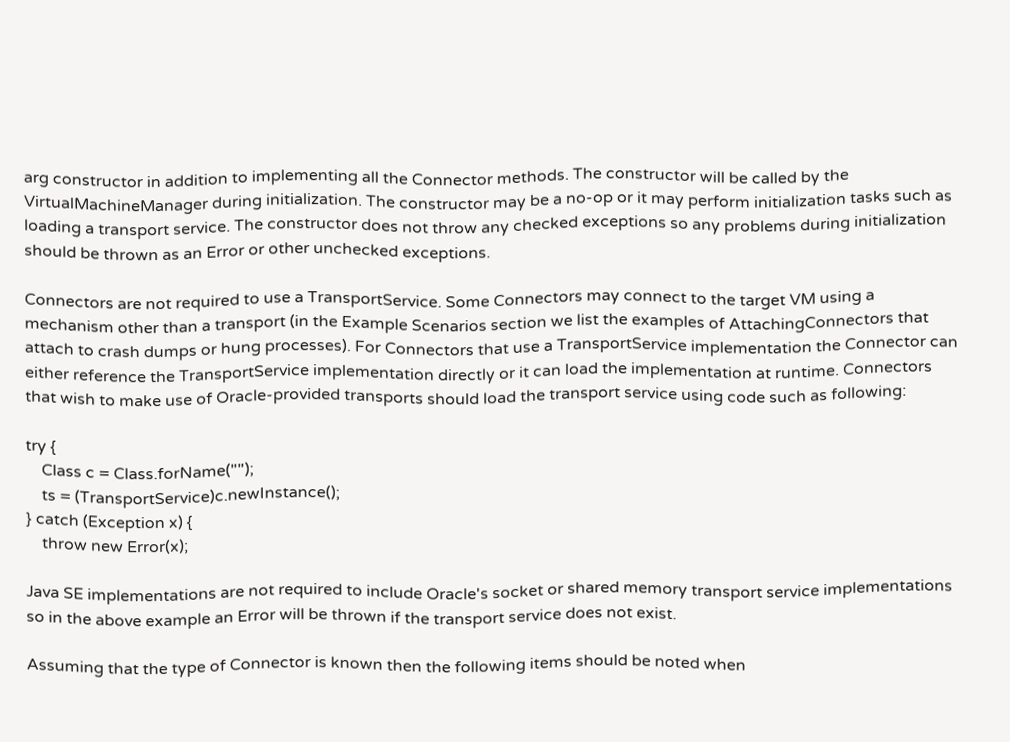arg constructor in addition to implementing all the Connector methods. The constructor will be called by the VirtualMachineManager during initialization. The constructor may be a no-op or it may perform initialization tasks such as loading a transport service. The constructor does not throw any checked exceptions so any problems during initialization should be thrown as an Error or other unchecked exceptions.

Connectors are not required to use a TransportService. Some Connectors may connect to the target VM using a mechanism other than a transport (in the Example Scenarios section we list the examples of AttachingConnectors that attach to crash dumps or hung processes). For Connectors that use a TransportService implementation the Connector can either reference the TransportService implementation directly or it can load the implementation at runtime. Connectors that wish to make use of Oracle-provided transports should load the transport service using code such as following:

try {
    Class c = Class.forName("");
    ts = (TransportService)c.newInstance();
} catch (Exception x) {
    throw new Error(x);

Java SE implementations are not required to include Oracle's socket or shared memory transport service implementations so in the above example an Error will be thrown if the transport service does not exist.

Assuming that the type of Connector is known then the following items should be noted when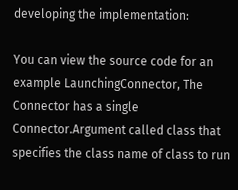developing the implementation:

You can view the source code for an example LaunchingConnector, The Connector has a single Connector.Argument called class that specifies the class name of class to run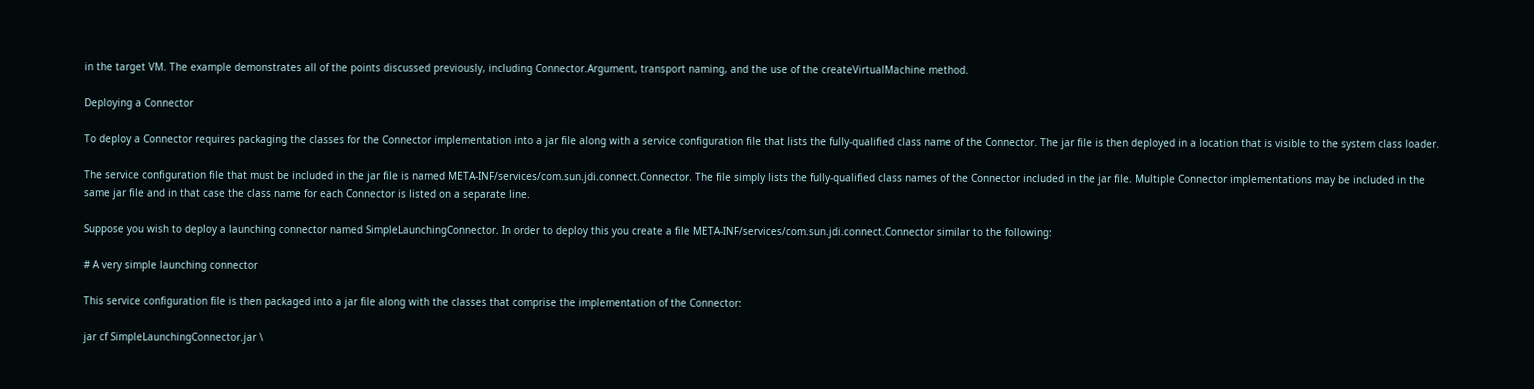in the target VM. The example demonstrates all of the points discussed previously, including Connector.Argument, transport naming, and the use of the createVirtualMachine method.

Deploying a Connector

To deploy a Connector requires packaging the classes for the Connector implementation into a jar file along with a service configuration file that lists the fully-qualified class name of the Connector. The jar file is then deployed in a location that is visible to the system class loader.

The service configuration file that must be included in the jar file is named META-INF/services/com.sun.jdi.connect.Connector. The file simply lists the fully-qualified class names of the Connector included in the jar file. Multiple Connector implementations may be included in the same jar file and in that case the class name for each Connector is listed on a separate line.

Suppose you wish to deploy a launching connector named SimpleLaunchingConnector. In order to deploy this you create a file META-INF/services/com.sun.jdi.connect.Connector similar to the following:

# A very simple launching connector

This service configuration file is then packaged into a jar file along with the classes that comprise the implementation of the Connector:

jar cf SimpleLaunchingConnector.jar \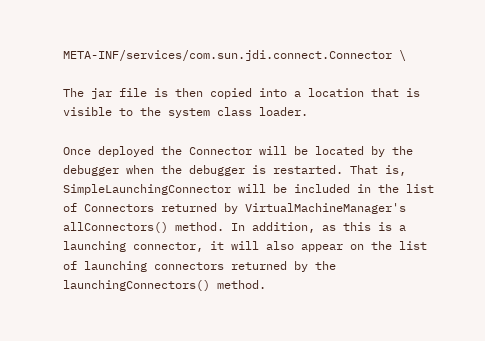META-INF/services/com.sun.jdi.connect.Connector \

The jar file is then copied into a location that is visible to the system class loader.

Once deployed the Connector will be located by the debugger when the debugger is restarted. That is, SimpleLaunchingConnector will be included in the list of Connectors returned by VirtualMachineManager's allConnectors() method. In addition, as this is a launching connector, it will also appear on the list of launching connectors returned by the launchingConnectors() method.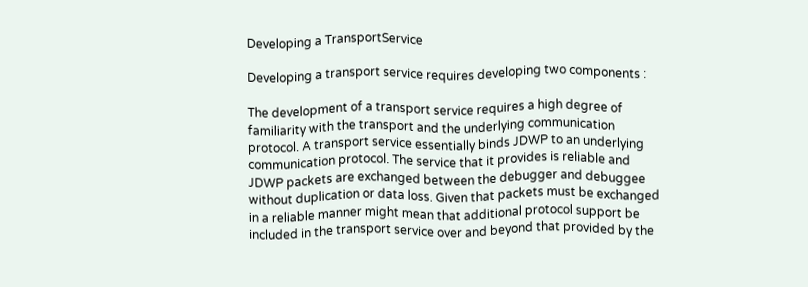Developing a TransportService

Developing a transport service requires developing two components :

The development of a transport service requires a high degree of familiarity with the transport and the underlying communication protocol. A transport service essentially binds JDWP to an underlying communication protocol. The service that it provides is reliable and JDWP packets are exchanged between the debugger and debuggee without duplication or data loss. Given that packets must be exchanged in a reliable manner might mean that additional protocol support be included in the transport service over and beyond that provided by the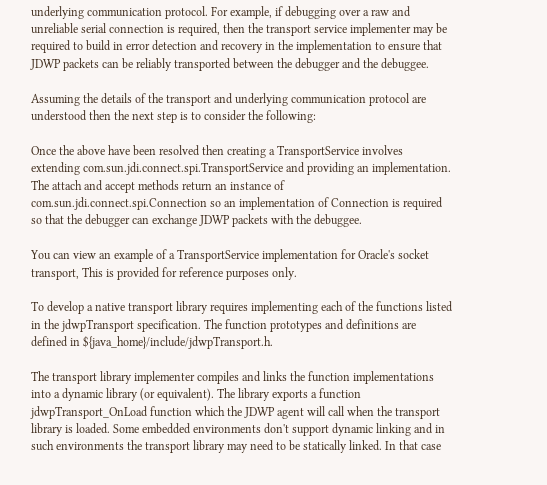underlying communication protocol. For example, if debugging over a raw and unreliable serial connection is required, then the transport service implementer may be required to build in error detection and recovery in the implementation to ensure that JDWP packets can be reliably transported between the debugger and the debuggee.

Assuming the details of the transport and underlying communication protocol are understood then the next step is to consider the following:

Once the above have been resolved then creating a TransportService involves extending com.sun.jdi.connect.spi.TransportService and providing an implementation. The attach and accept methods return an instance of com.sun.jdi.connect.spi.Connection so an implementation of Connection is required so that the debugger can exchange JDWP packets with the debuggee.

You can view an example of a TransportService implementation for Oracle's socket transport, This is provided for reference purposes only.

To develop a native transport library requires implementing each of the functions listed in the jdwpTransport specification. The function prototypes and definitions are defined in ${java_home}/include/jdwpTransport.h.

The transport library implementer compiles and links the function implementations into a dynamic library (or equivalent). The library exports a function jdwpTransport_OnLoad function which the JDWP agent will call when the transport library is loaded. Some embedded environments don't support dynamic linking and in such environments the transport library may need to be statically linked. In that case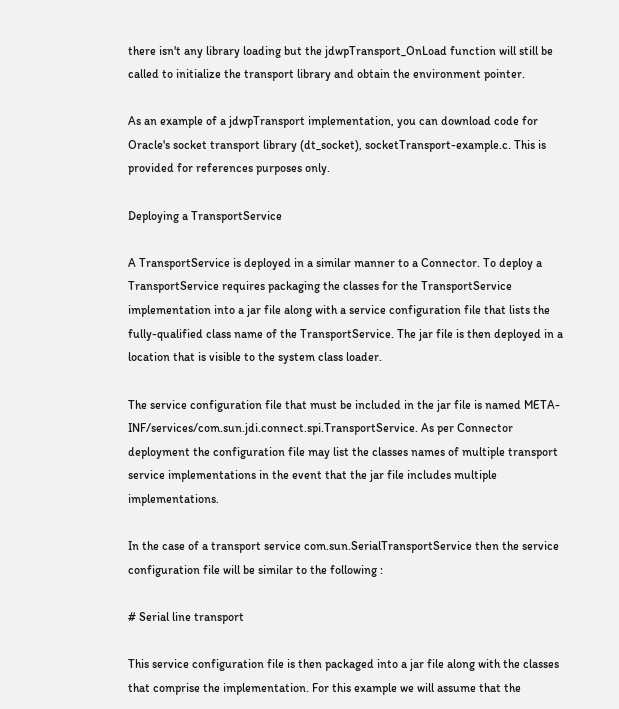there isn't any library loading but the jdwpTransport_OnLoad function will still be called to initialize the transport library and obtain the environment pointer.

As an example of a jdwpTransport implementation, you can download code for Oracle's socket transport library (dt_socket), socketTransport-example.c. This is provided for references purposes only.

Deploying a TransportService

A TransportService is deployed in a similar manner to a Connector. To deploy a TransportService requires packaging the classes for the TransportService implementation into a jar file along with a service configuration file that lists the fully-qualified class name of the TransportService. The jar file is then deployed in a location that is visible to the system class loader.

The service configuration file that must be included in the jar file is named META-INF/services/com.sun.jdi.connect.spi.TransportService. As per Connector deployment the configuration file may list the classes names of multiple transport service implementations in the event that the jar file includes multiple implementations.

In the case of a transport service com.sun.SerialTransportService then the service configuration file will be similar to the following :

# Serial line transport

This service configuration file is then packaged into a jar file along with the classes that comprise the implementation. For this example we will assume that the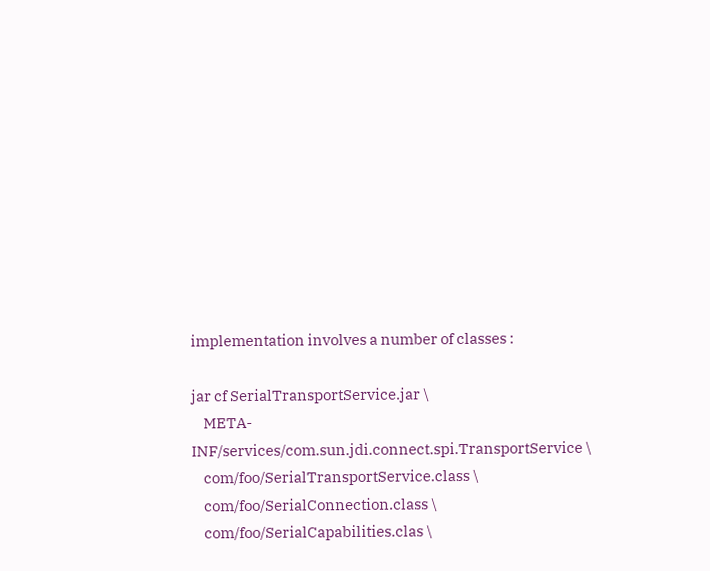implementation involves a number of classes :

jar cf SerialTransportService.jar \
    META-INF/services/com.sun.jdi.connect.spi.TransportService \
    com/foo/SerialTransportService.class \
    com/foo/SerialConnection.class \
    com/foo/SerialCapabilities.clas \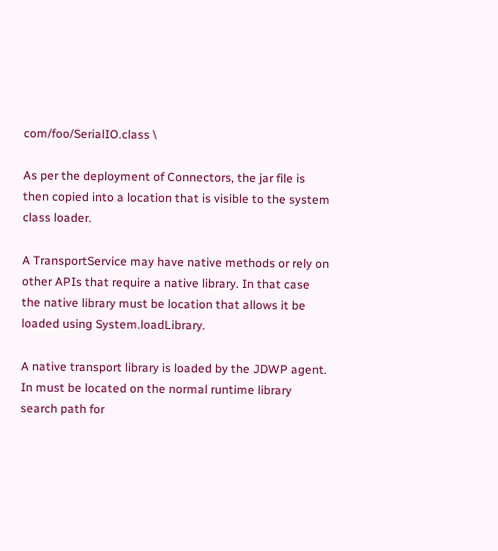com/foo/SerialIO.class \

As per the deployment of Connectors, the jar file is then copied into a location that is visible to the system class loader.

A TransportService may have native methods or rely on other APIs that require a native library. In that case the native library must be location that allows it be loaded using System.loadLibrary.

A native transport library is loaded by the JDWP agent. In must be located on the normal runtime library search path for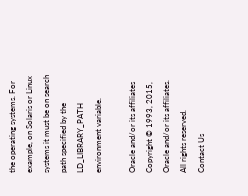the operating systems. For example, on Solaris or Linux systems it must be on search path specified by the LD_LIBRARY_PATH environment variable.

Oracle and/or its affiliates Copyright © 1993, 2015, Oracle and/or its affiliates. All rights reserved.
Contact Us